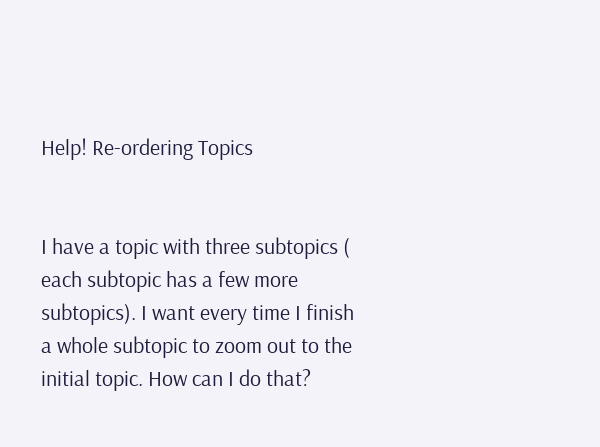Help! Re-ordering Topics


I have a topic with three subtopics ( each subtopic has a few more subtopics). I want every time I finish a whole subtopic to zoom out to the initial topic. How can I do that?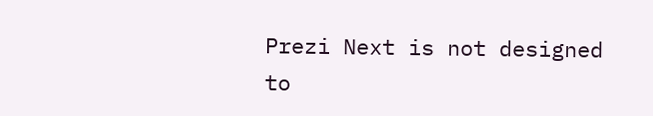Prezi Next is not designed to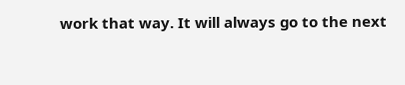work that way. It will always go to the next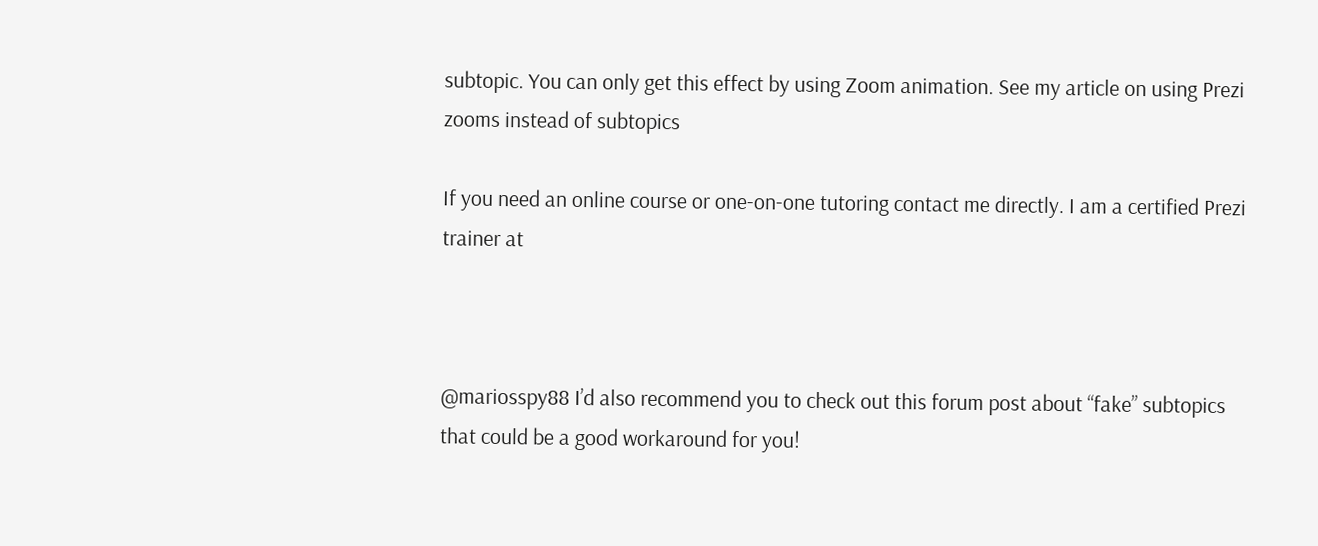subtopic. You can only get this effect by using Zoom animation. See my article on using Prezi zooms instead of subtopics

If you need an online course or one-on-one tutoring contact me directly. I am a certified Prezi trainer at



@mariosspy88 I’d also recommend you to check out this forum post about “fake” subtopics that could be a good workaround for you!